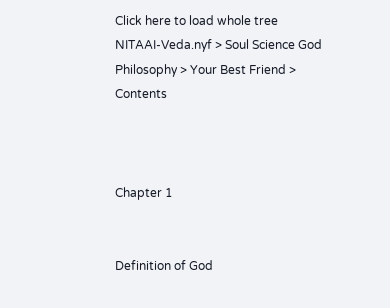Click here to load whole tree
NITAAI-Veda.nyf > Soul Science God Philosophy > Your Best Friend > Contents



Chapter 1


Definition of God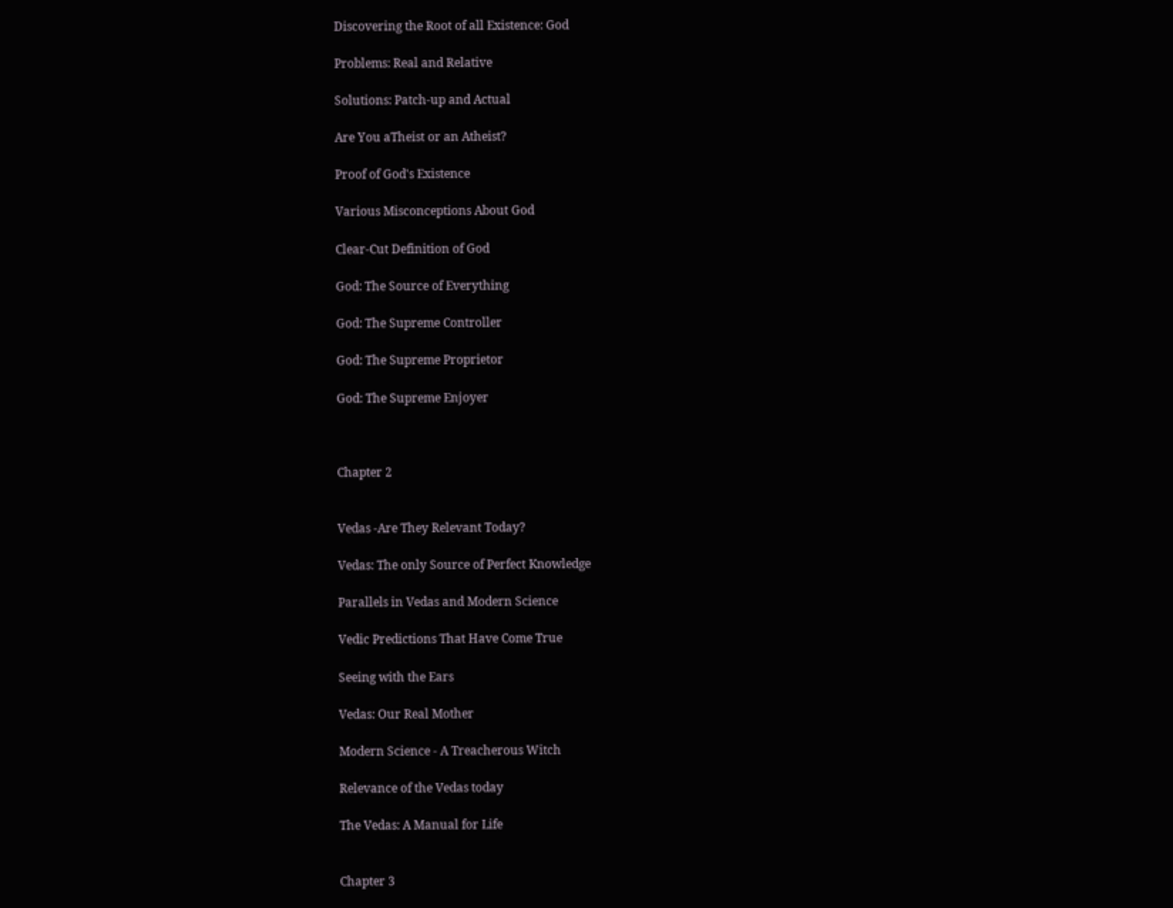Discovering the Root of all Existence: God

Problems: Real and Relative

Solutions: Patch-up and Actual

Are You aTheist or an Atheist?

Proof of God's Existence

Various Misconceptions About God

Clear-Cut Definition of God

God: The Source of Everything

God: The Supreme Controller

God: The Supreme Proprietor

God: The Supreme Enjoyer



Chapter 2


Vedas -Are They Relevant Today?

Vedas: The only Source of Perfect Knowledge

Parallels in Vedas and Modern Science

Vedic Predictions That Have Come True

Seeing with the Ears

Vedas: Our Real Mother

Modern Science - A Treacherous Witch

Relevance of the Vedas today

The Vedas: A Manual for Life


Chapter 3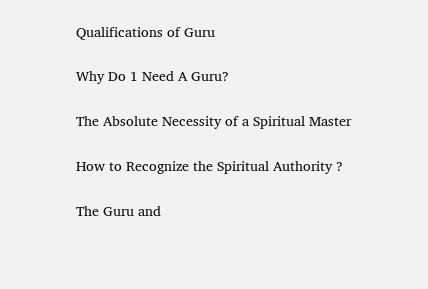Qualifications of Guru

Why Do 1 Need A Guru?

The Absolute Necessity of a Spiritual Master

How to Recognize the Spiritual Authority ?

The Guru and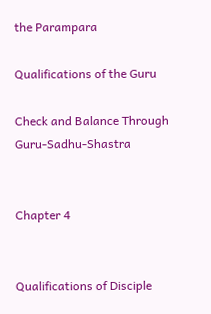the Parampara

Qualifications of the Guru

Check and Balance Through Guru-Sadhu-Shastra


Chapter 4


Qualifications of Disciple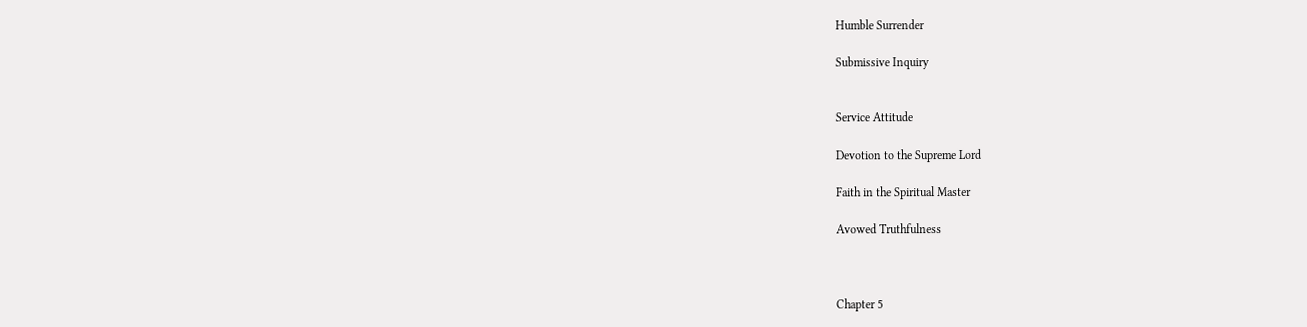Humble Surrender

Submissive Inquiry


Service Attitude

Devotion to the Supreme Lord

Faith in the Spiritual Master

Avowed Truthfulness



Chapter 5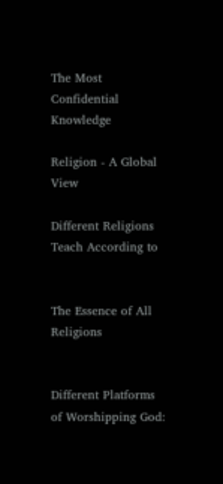The Most Confidential Knowledge

Religion - A Global View

Different Religions Teach According to


The Essence of All Religions


Different Platforms of Worshipping God: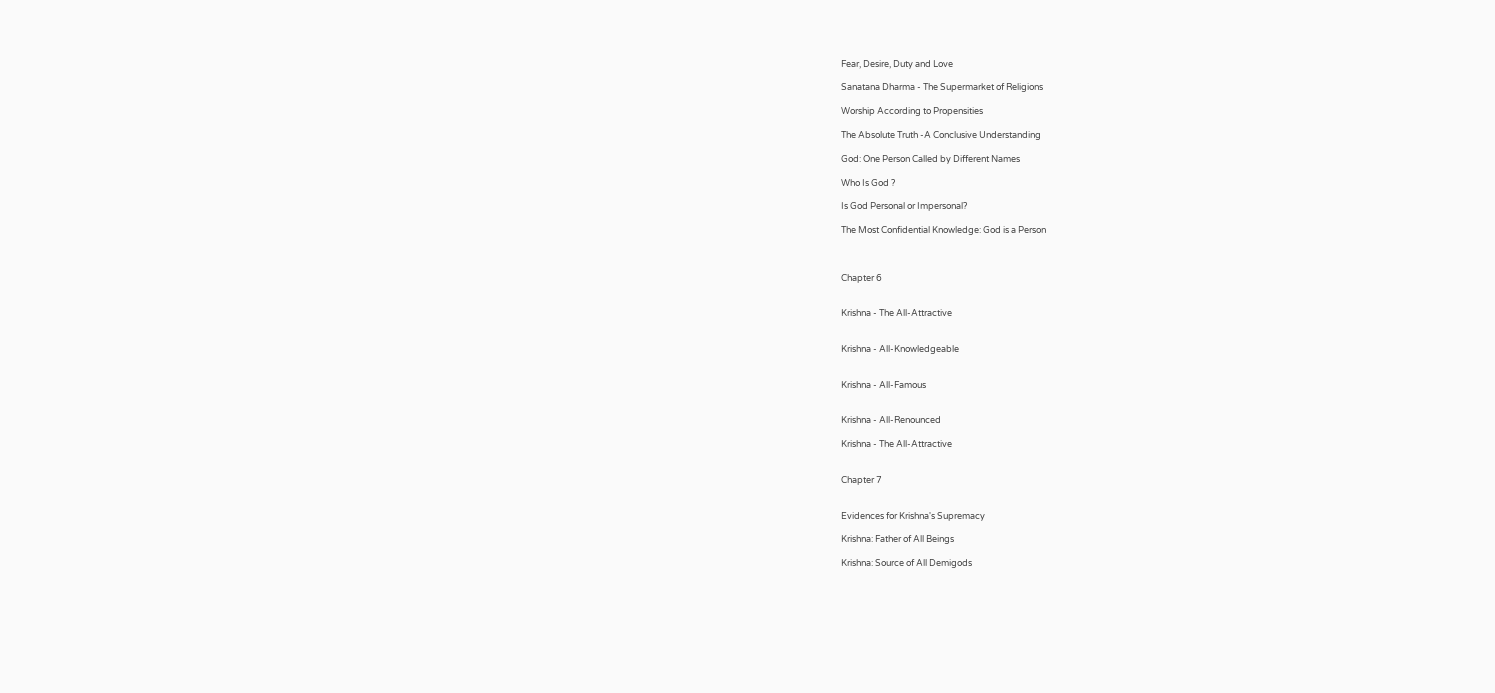Fear, Desire, Duty and Love

Sanatana Dharma - The Supermarket of Religions

Worship According to Propensities

The Absolute Truth -A Conclusive Understanding

God: One Person Called by Different Names

Who Is God ?

Is God Personal or Impersonal?

The Most Confidential Knowledge: God is a Person



Chapter 6


Krishna - The All-Attractive


Krishna - All-Knowledgeable


Krishna - All-Famous


Krishna - All-Renounced

Krishna - The All-Attractive


Chapter 7


Evidences for Krishna's Supremacy

Krishna: Father of All Beings

Krishna: Source of All Demigods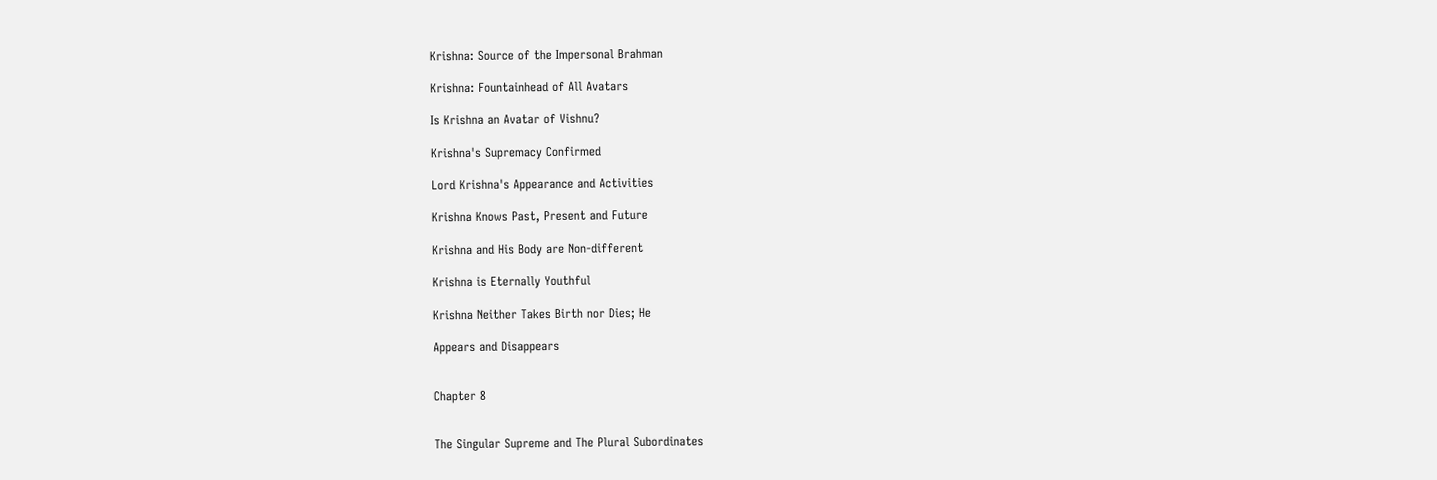Krishna: Source of the Impersonal Brahman

Krishna: Fountainhead of All Avatars

Is Krishna an Avatar of Vishnu?

Krishna's Supremacy Confirmed

Lord Krishna's Appearance and Activities

Krishna Knows Past, Present and Future

Krishna and His Body are Non-different

Krishna is Eternally Youthful

Krishna Neither Takes Birth nor Dies; He

Appears and Disappears


Chapter 8


The Singular Supreme and The Plural Subordinates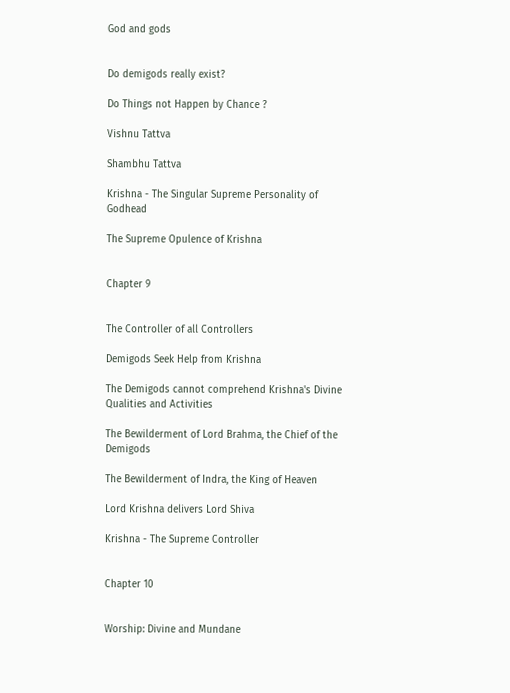God and gods


Do demigods really exist?

Do Things not Happen by Chance ?

Vishnu Tattva

Shambhu Tattva

Krishna - The Singular Supreme Personality of Godhead

The Supreme Opulence of Krishna


Chapter 9


The Controller of all Controllers

Demigods Seek Help from Krishna

The Demigods cannot comprehend Krishna's Divine Qualities and Activities

The Bewilderment of Lord Brahma, the Chief of the Demigods

The Bewilderment of Indra, the King of Heaven

Lord Krishna delivers Lord Shiva

Krishna - The Supreme Controller


Chapter 10


Worship: Divine and Mundane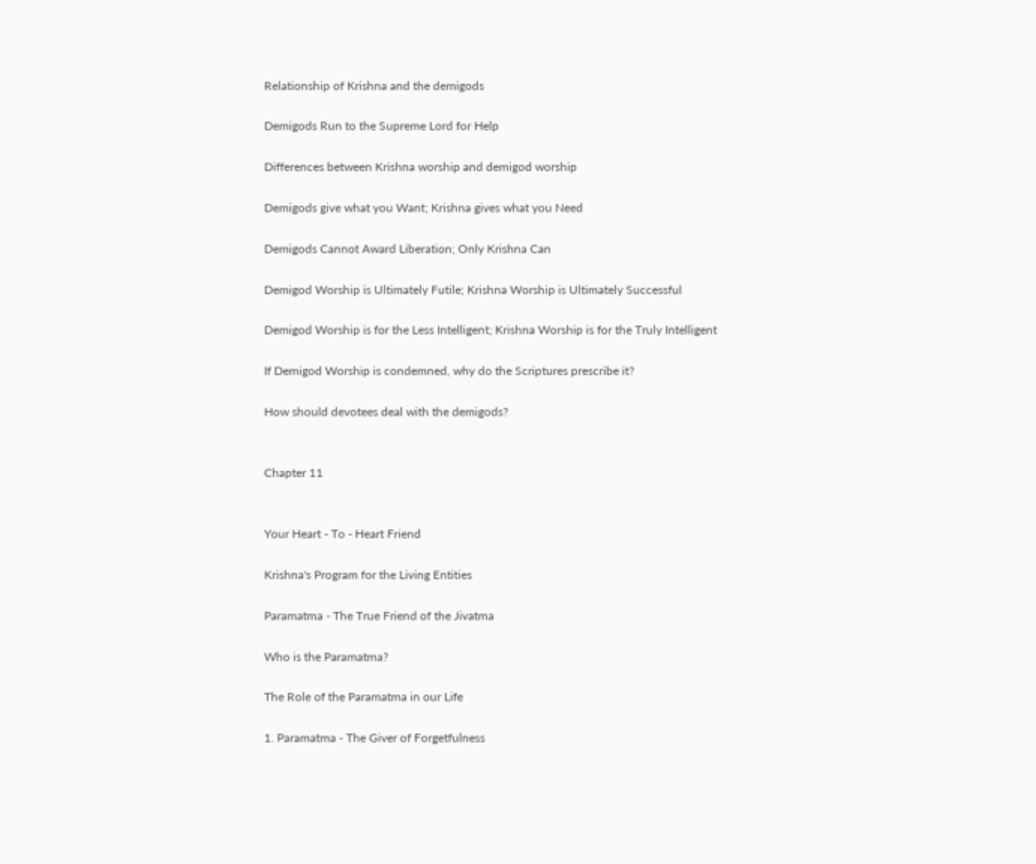Relationship of Krishna and the demigods

Demigods Run to the Supreme Lord for Help

Differences between Krishna worship and demigod worship

Demigods give what you Want; Krishna gives what you Need

Demigods Cannot Award Liberation; Only Krishna Can

Demigod Worship is Ultimately Futile; Krishna Worship is Ultimately Successful

Demigod Worship is for the Less Intelligent; Krishna Worship is for the Truly Intelligent

If Demigod Worship is condemned, why do the Scriptures prescribe it?

How should devotees deal with the demigods?


Chapter 11


Your Heart - To - Heart Friend

Krishna's Program for the Living Entities

Paramatma - The True Friend of the Jivatma

Who is the Paramatma?

The Role of the Paramatma in our Life

1. Paramatma - The Giver of Forgetfulness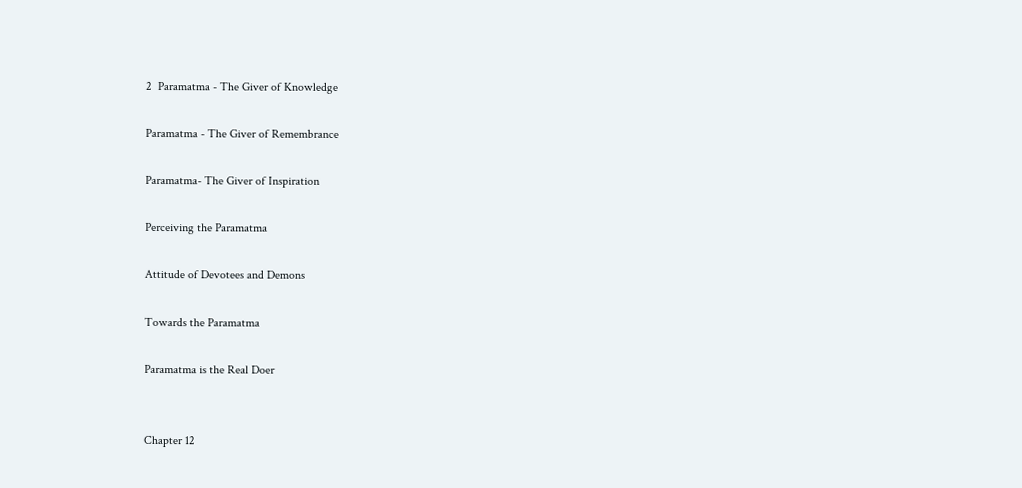2  Paramatma - The Giver of Knowledge

Paramatma - The Giver of Remembrance

Paramatma- The Giver of Inspiration

Perceiving the Paramatma

Attitude of Devotees and Demons

Towards the Paramatma

Paramatma is the Real Doer


Chapter 12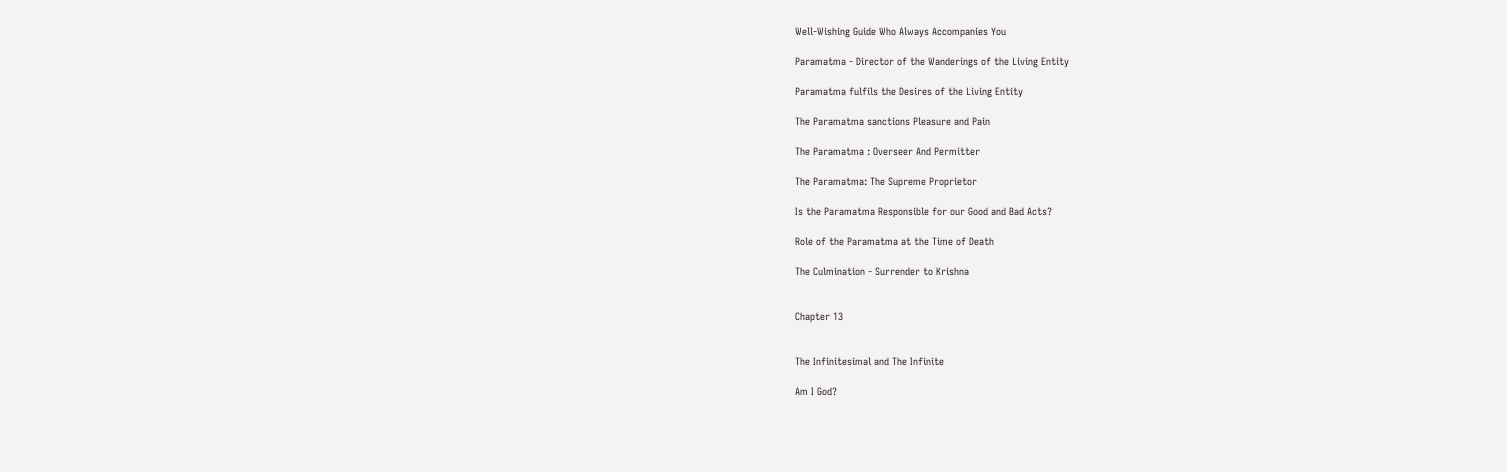Well-Wishing Guide Who Always Accompanies You

Paramatma - Director of the Wanderings of the Living Entity

Paramatma fulfils the Desires of the Living Entity

The Paramatma sanctions Pleasure and Pain

The Paramatma : Overseer And Permitter

The Paramatma: The Supreme Proprietor

Is the Paramatma Responsible for our Good and Bad Acts?

Role of the Paramatma at the Time of Death

The Culmination - Surrender to Krishna


Chapter 13


The Infinitesimal and The Infinite

Am I God?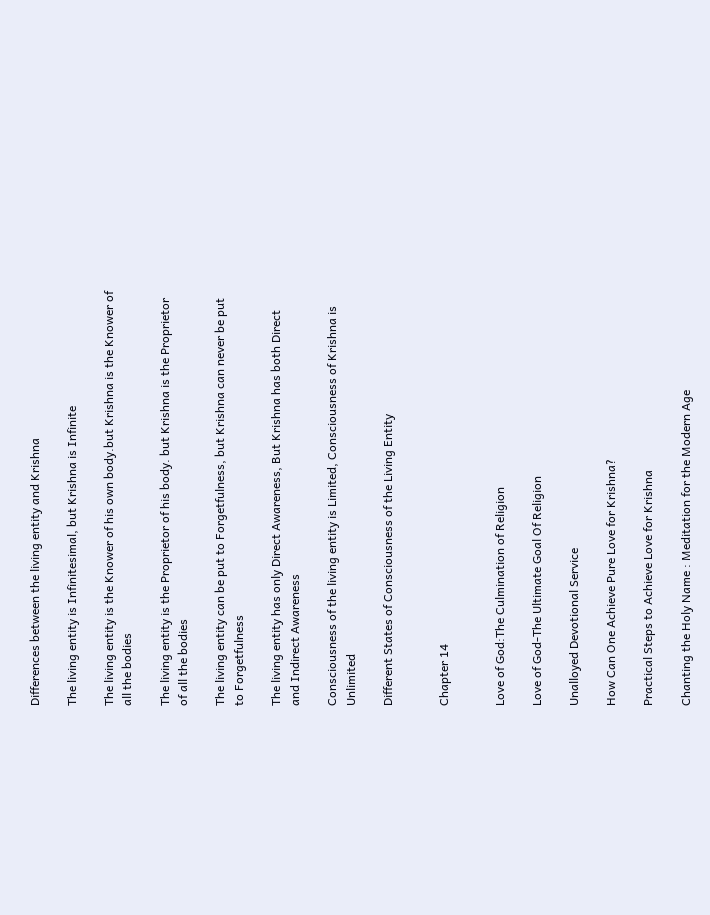Differences between the living entity and Krishna

The living entity is Infinitesimal, but Krishna is Infinite

The living entity is the Knower of his own body.but Krishna is the Knower of all the bodies

The living entity is the Proprietor of his body. but Krishna is the Proprietor of all the bodies

The living entity can be put to Forgetfulness, but Krishna can never be put to Forgetfulness

The living entity has only Direct Awareness, But Krishna has both Direct and Indirect Awareness

Consciousness of the living entity is Limited, Consciousness of Krishna is Unlimited

Different States of Consciousness of the Living Entity


Chapter 14


Love of God:The Culmination of Religion

Love of God-The Ultimate Goal Of Religion

Unalloyed Devotional Service

How Can One Achieve Pure Love for Krishna?

Practical Steps to Achieve Love for Krishna

Chanting the Holy Name : Meditation for the Modern Age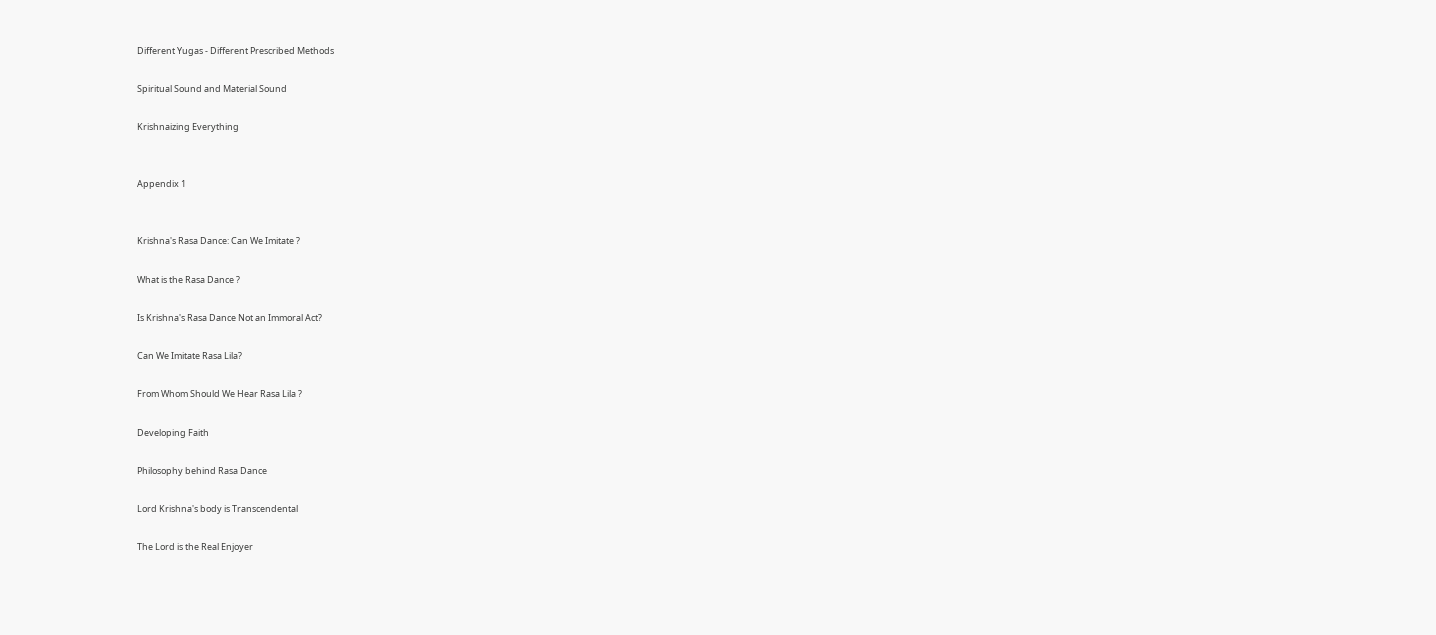Different Yugas - Different Prescribed Methods

Spiritual Sound and Material Sound

Krishnaizing Everything


Appendix 1


Krishna's Rasa Dance: Can We Imitate ?

What is the Rasa Dance ?

Is Krishna's Rasa Dance Not an Immoral Act?

Can We Imitate Rasa Lila?

From Whom Should We Hear Rasa Lila ?

Developing Faith

Philosophy behind Rasa Dance

Lord Krishna's body is Transcendental

The Lord is the Real Enjoyer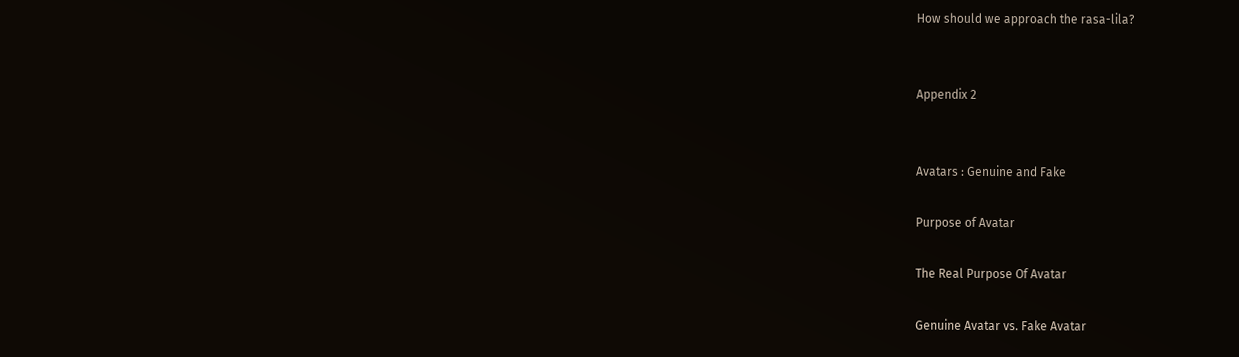How should we approach the rasa-lila?


Appendix 2


Avatars : Genuine and Fake

Purpose of Avatar

The Real Purpose Of Avatar

Genuine Avatar vs. Fake Avatar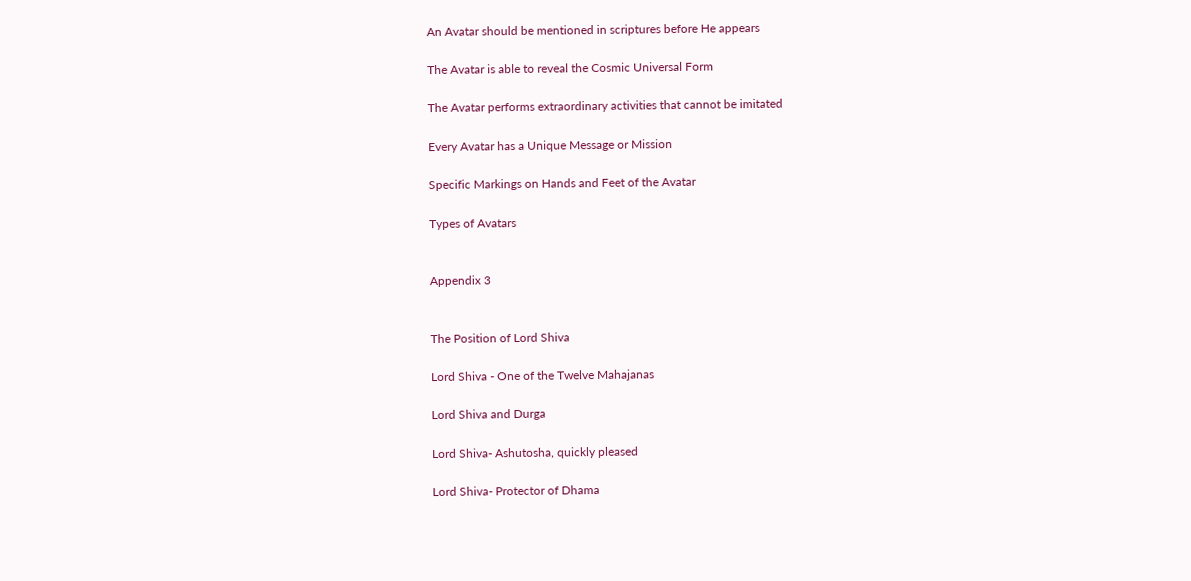An Avatar should be mentioned in scriptures before He appears

The Avatar is able to reveal the Cosmic Universal Form

The Avatar performs extraordinary activities that cannot be imitated

Every Avatar has a Unique Message or Mission

Specific Markings on Hands and Feet of the Avatar

Types of Avatars


Appendix 3


The Position of Lord Shiva

Lord Shiva - One of the Twelve Mahajanas

Lord Shiva and Durga

Lord Shiva- Ashutosha, quickly pleased

Lord Shiva- Protector of Dhama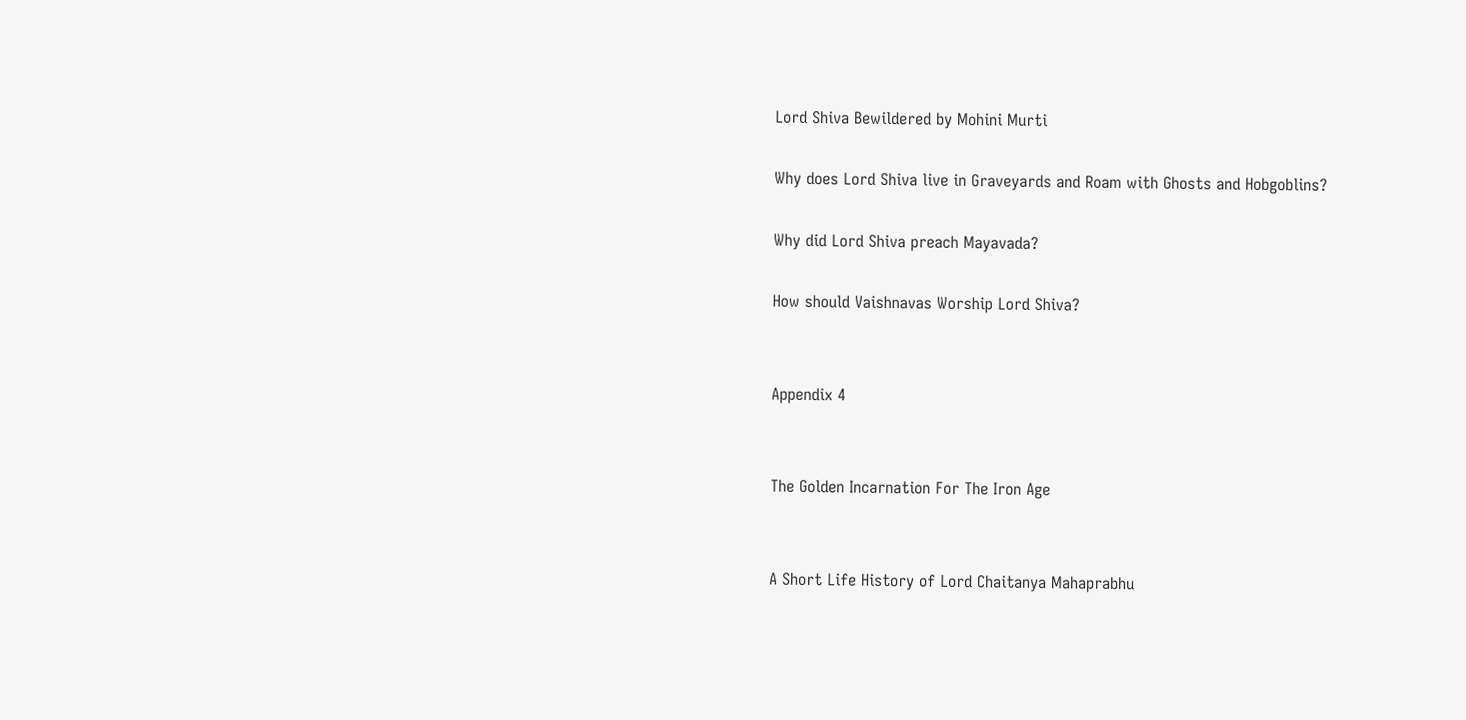Lord Shiva Bewildered by Mohini Murti

Why does Lord Shiva live in Graveyards and Roam with Ghosts and Hobgoblins?

Why did Lord Shiva preach Mayavada?

How should Vaishnavas Worship Lord Shiva?


Appendix 4


The Golden Incarnation For The Iron Age


A Short Life History of Lord Chaitanya Mahaprabhu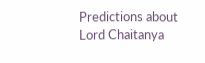Predictions about Lord Chaitanya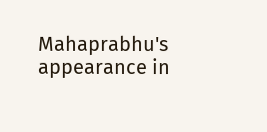Mahaprabhu's appearance in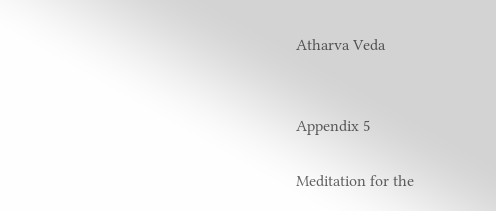Atharva Veda


Appendix 5

Meditation for the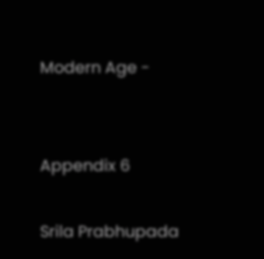Modern Age -


Appendix 6

Srila Prabhupada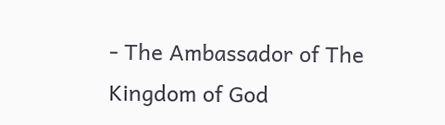- The Ambassador of The Kingdom of God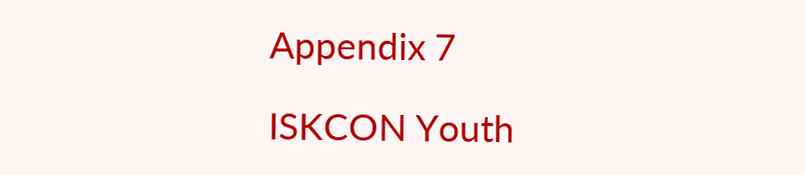Appendix 7

ISKCON Youth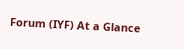Forum (IYF) At a Glance